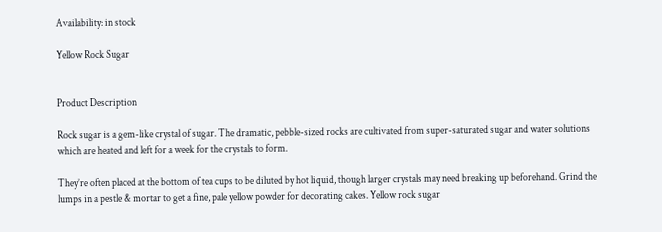Availability: in stock

Yellow Rock Sugar


Product Description

Rock sugar is a gem-like crystal of sugar. The dramatic, pebble-sized rocks are cultivated from super-saturated sugar and water solutions which are heated and left for a week for the crystals to form.

They’re often placed at the bottom of tea cups to be diluted by hot liquid, though larger crystals may need breaking up beforehand. Grind the lumps in a pestle & mortar to get a fine, pale yellow powder for decorating cakes. Yellow rock sugar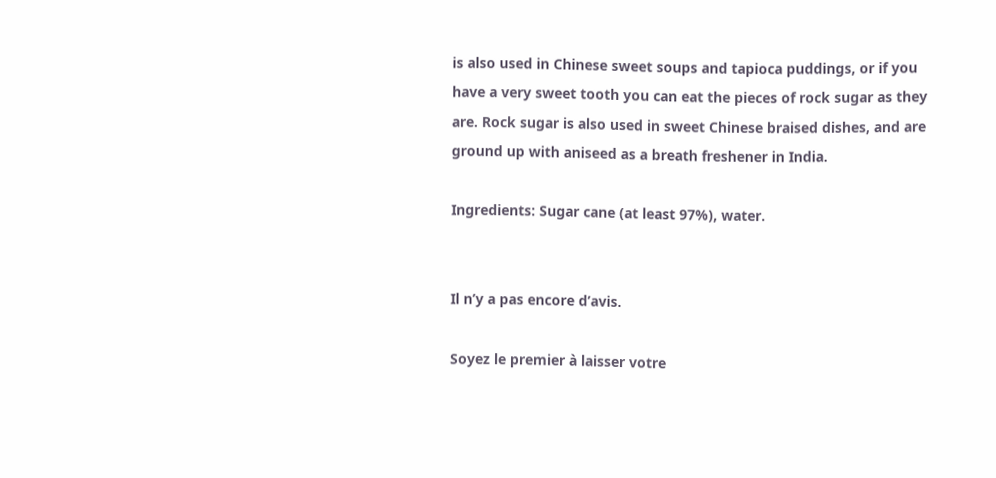is also used in Chinese sweet soups and tapioca puddings, or if you have a very sweet tooth you can eat the pieces of rock sugar as they are. Rock sugar is also used in sweet Chinese braised dishes, and are ground up with aniseed as a breath freshener in India.

Ingredients: Sugar cane (at least 97%), water.


Il n’y a pas encore d’avis.

Soyez le premier à laisser votre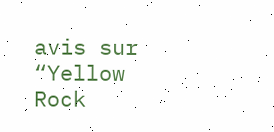avis sur “Yellow Rock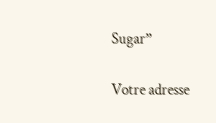Sugar”

Votre adresse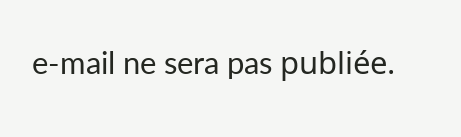e-mail ne sera pas publiée.